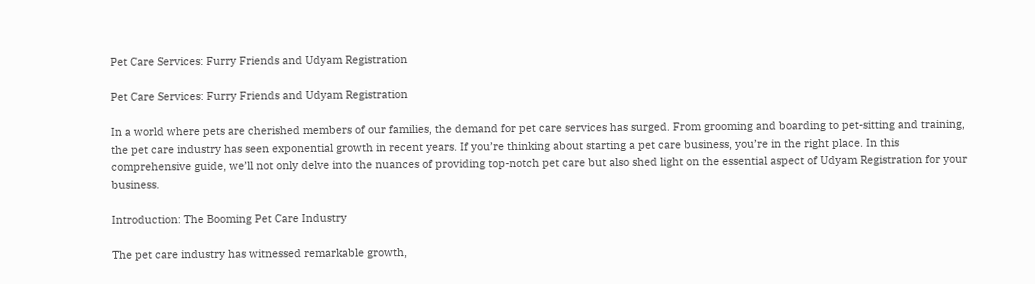Pet Care Services: Furry Friends and Udyam Registration

Pet Care Services: Furry Friends and Udyam Registration

In a world where pets are cherished members of our families, the demand for pet care services has surged. From grooming and boarding to pet-sitting and training, the pet care industry has seen exponential growth in recent years. If you’re thinking about starting a pet care business, you’re in the right place. In this comprehensive guide, we’ll not only delve into the nuances of providing top-notch pet care but also shed light on the essential aspect of Udyam Registration for your business.

Introduction: The Booming Pet Care Industry

The pet care industry has witnessed remarkable growth,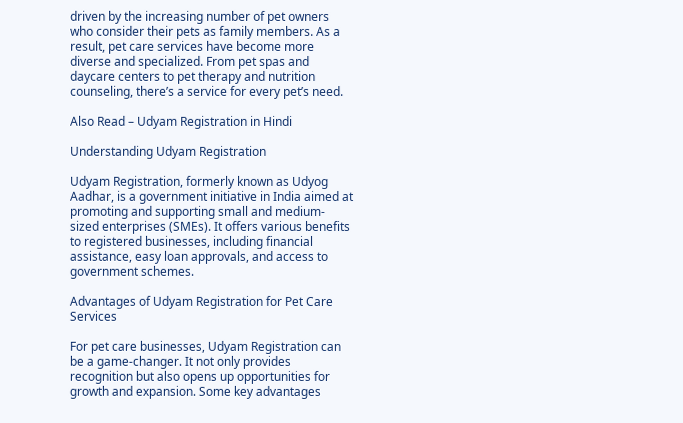driven by the increasing number of pet owners who consider their pets as family members. As a result, pet care services have become more diverse and specialized. From pet spas and daycare centers to pet therapy and nutrition counseling, there’s a service for every pet’s need.

Also Read – Udyam Registration in Hindi

Understanding Udyam Registration

Udyam Registration, formerly known as Udyog Aadhar, is a government initiative in India aimed at promoting and supporting small and medium-sized enterprises (SMEs). It offers various benefits to registered businesses, including financial assistance, easy loan approvals, and access to government schemes.

Advantages of Udyam Registration for Pet Care Services

For pet care businesses, Udyam Registration can be a game-changer. It not only provides recognition but also opens up opportunities for growth and expansion. Some key advantages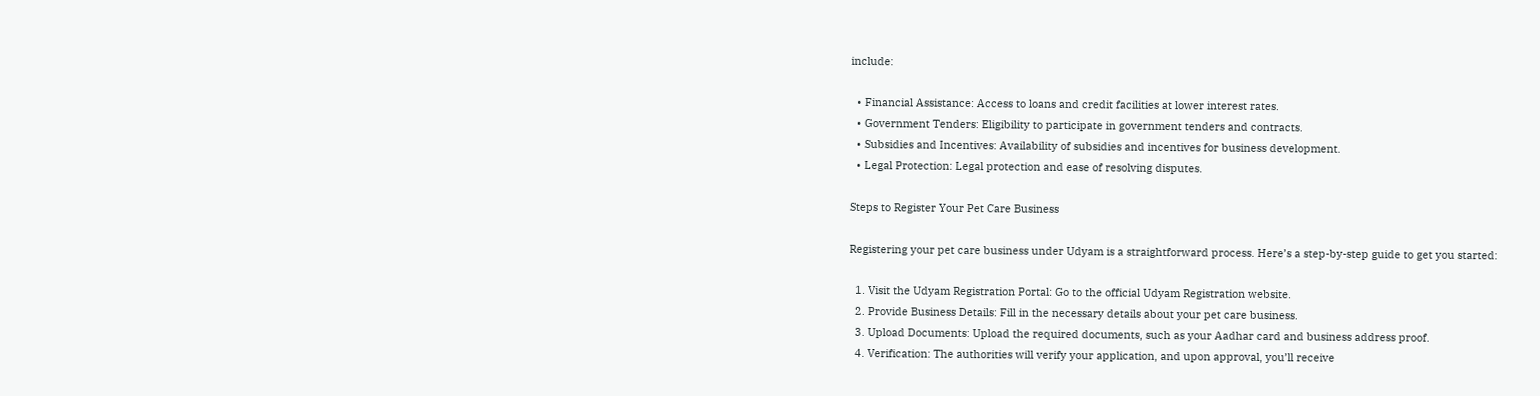include:

  • Financial Assistance: Access to loans and credit facilities at lower interest rates.
  • Government Tenders: Eligibility to participate in government tenders and contracts.
  • Subsidies and Incentives: Availability of subsidies and incentives for business development.
  • Legal Protection: Legal protection and ease of resolving disputes.

Steps to Register Your Pet Care Business

Registering your pet care business under Udyam is a straightforward process. Here’s a step-by-step guide to get you started:

  1. Visit the Udyam Registration Portal: Go to the official Udyam Registration website.
  2. Provide Business Details: Fill in the necessary details about your pet care business.
  3. Upload Documents: Upload the required documents, such as your Aadhar card and business address proof.
  4. Verification: The authorities will verify your application, and upon approval, you’ll receive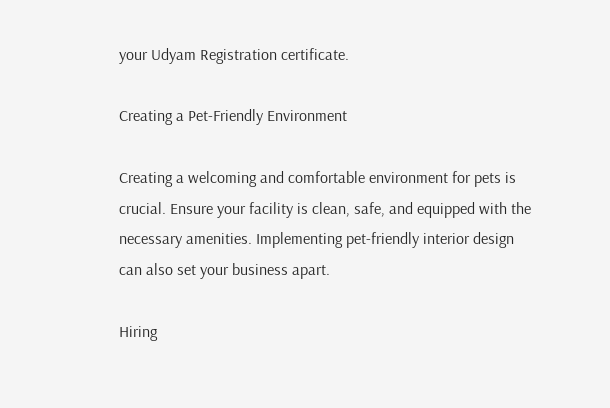your Udyam Registration certificate.

Creating a Pet-Friendly Environment

Creating a welcoming and comfortable environment for pets is crucial. Ensure your facility is clean, safe, and equipped with the necessary amenities. Implementing pet-friendly interior design can also set your business apart.

Hiring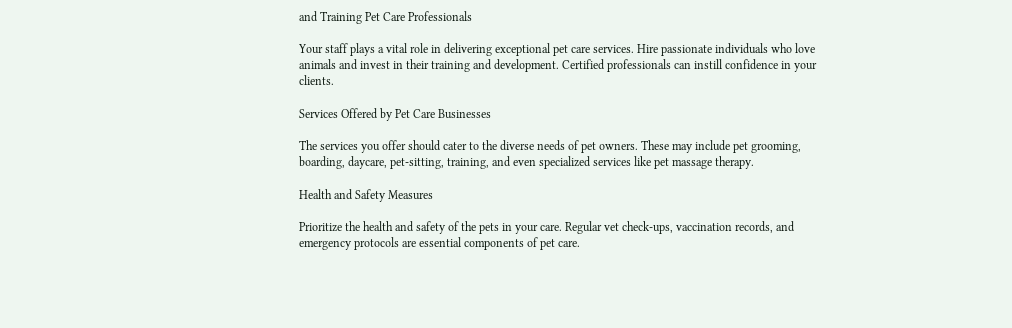and Training Pet Care Professionals

Your staff plays a vital role in delivering exceptional pet care services. Hire passionate individuals who love animals and invest in their training and development. Certified professionals can instill confidence in your clients.

Services Offered by Pet Care Businesses

The services you offer should cater to the diverse needs of pet owners. These may include pet grooming, boarding, daycare, pet-sitting, training, and even specialized services like pet massage therapy.

Health and Safety Measures

Prioritize the health and safety of the pets in your care. Regular vet check-ups, vaccination records, and emergency protocols are essential components of pet care.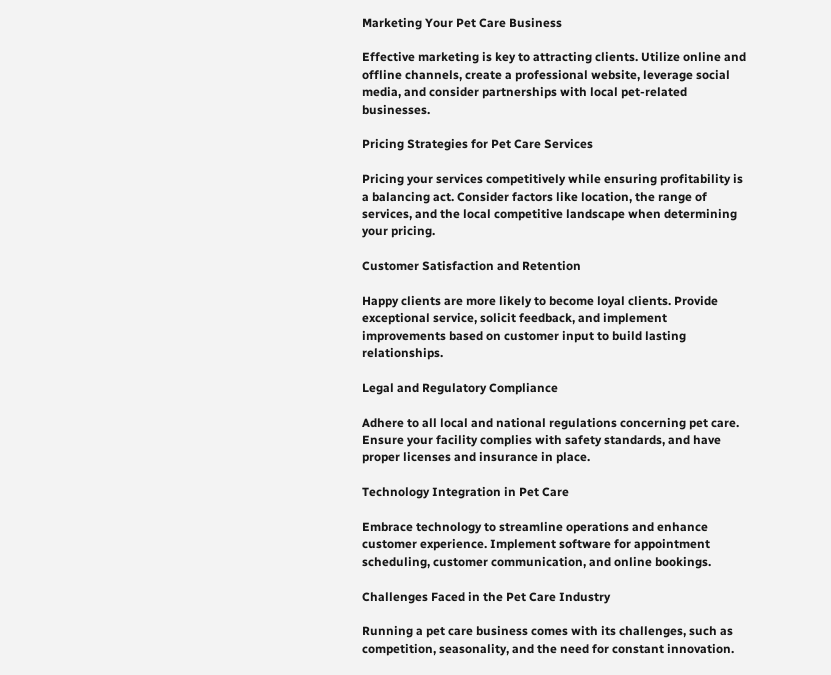Marketing Your Pet Care Business

Effective marketing is key to attracting clients. Utilize online and offline channels, create a professional website, leverage social media, and consider partnerships with local pet-related businesses.

Pricing Strategies for Pet Care Services

Pricing your services competitively while ensuring profitability is a balancing act. Consider factors like location, the range of services, and the local competitive landscape when determining your pricing.

Customer Satisfaction and Retention

Happy clients are more likely to become loyal clients. Provide exceptional service, solicit feedback, and implement improvements based on customer input to build lasting relationships.

Legal and Regulatory Compliance

Adhere to all local and national regulations concerning pet care. Ensure your facility complies with safety standards, and have proper licenses and insurance in place.

Technology Integration in Pet Care

Embrace technology to streamline operations and enhance customer experience. Implement software for appointment scheduling, customer communication, and online bookings.

Challenges Faced in the Pet Care Industry

Running a pet care business comes with its challenges, such as competition, seasonality, and the need for constant innovation.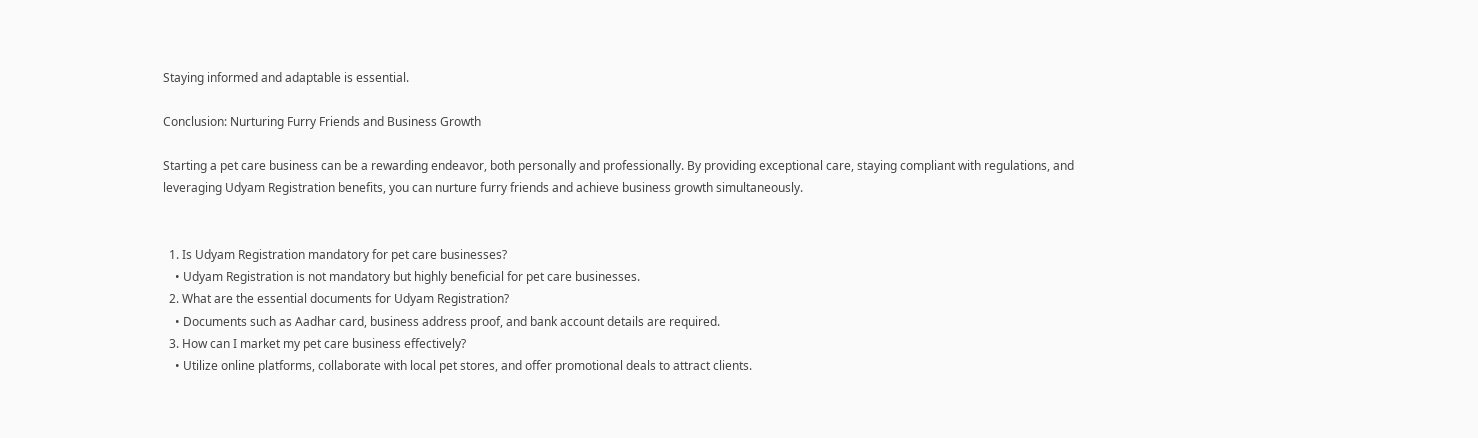Staying informed and adaptable is essential.

Conclusion: Nurturing Furry Friends and Business Growth

Starting a pet care business can be a rewarding endeavor, both personally and professionally. By providing exceptional care, staying compliant with regulations, and leveraging Udyam Registration benefits, you can nurture furry friends and achieve business growth simultaneously.


  1. Is Udyam Registration mandatory for pet care businesses?
    • Udyam Registration is not mandatory but highly beneficial for pet care businesses.
  2. What are the essential documents for Udyam Registration?
    • Documents such as Aadhar card, business address proof, and bank account details are required.
  3. How can I market my pet care business effectively?
    • Utilize online platforms, collaborate with local pet stores, and offer promotional deals to attract clients.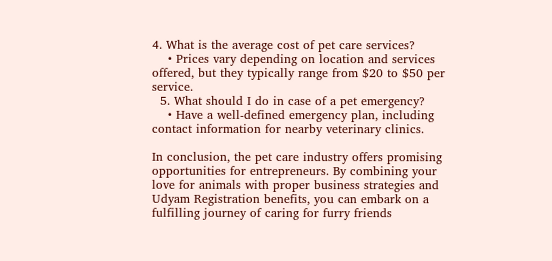4. What is the average cost of pet care services?
    • Prices vary depending on location and services offered, but they typically range from $20 to $50 per service.
  5. What should I do in case of a pet emergency?
    • Have a well-defined emergency plan, including contact information for nearby veterinary clinics.

In conclusion, the pet care industry offers promising opportunities for entrepreneurs. By combining your love for animals with proper business strategies and Udyam Registration benefits, you can embark on a fulfilling journey of caring for furry friends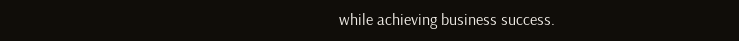while achieving business success.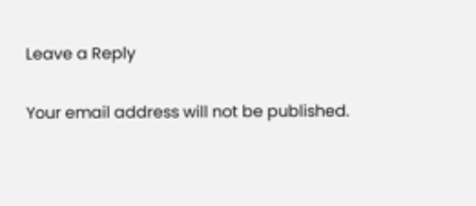Leave a Reply

Your email address will not be published.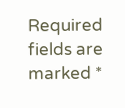Required fields are marked *